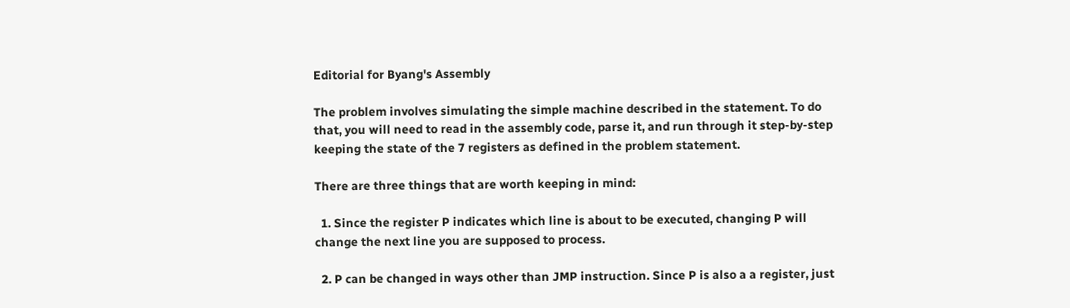Editorial for Byang's Assembly

The problem involves simulating the simple machine described in the statement. To do that, you will need to read in the assembly code, parse it, and run through it step-by-step keeping the state of the 7 registers as defined in the problem statement.

There are three things that are worth keeping in mind:

  1. Since the register P indicates which line is about to be executed, changing P will change the next line you are supposed to process.

  2. P can be changed in ways other than JMP instruction. Since P is also a a register, just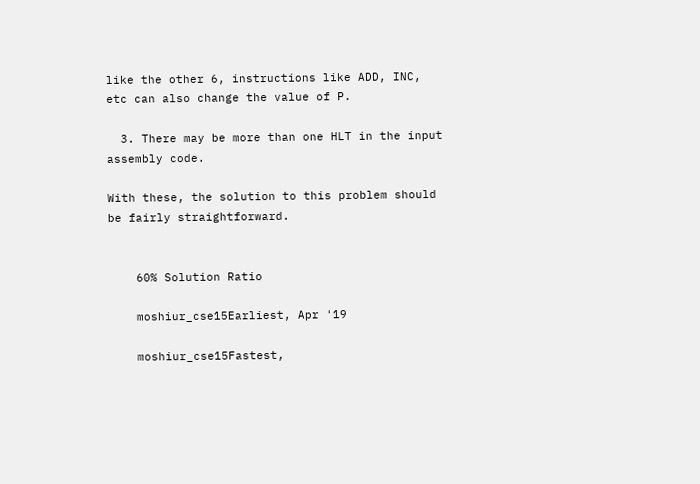like the other 6, instructions like ADD, INC, etc can also change the value of P.

  3. There may be more than one HLT in the input assembly code.

With these, the solution to this problem should be fairly straightforward.


    60% Solution Ratio

    moshiur_cse15Earliest, Apr '19

    moshiur_cse15Fastest,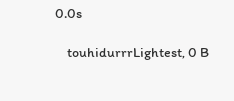0.0s

    touhidurrrLightest, 0 B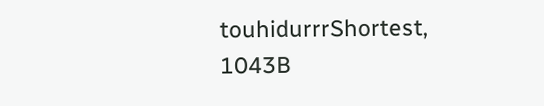touhidurrrShortest, 1043B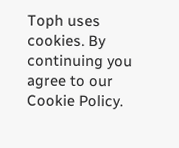Toph uses cookies. By continuing you agree to our Cookie Policy.